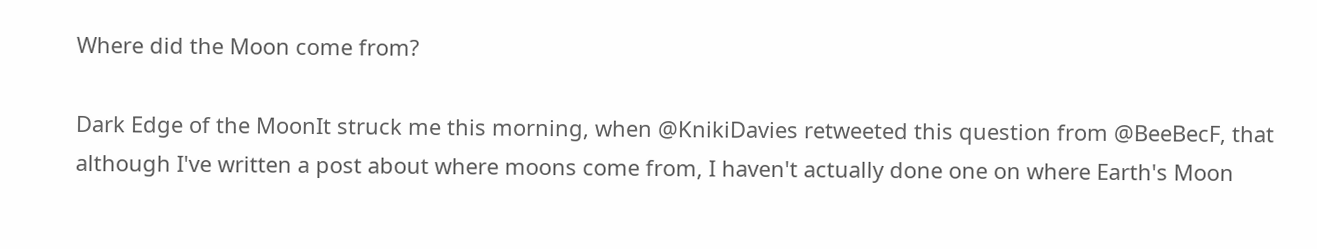Where did the Moon come from?

Dark Edge of the MoonIt struck me this morning, when @KnikiDavies retweeted this question from @BeeBecF, that although I've written a post about where moons come from, I haven't actually done one on where Earth's Moon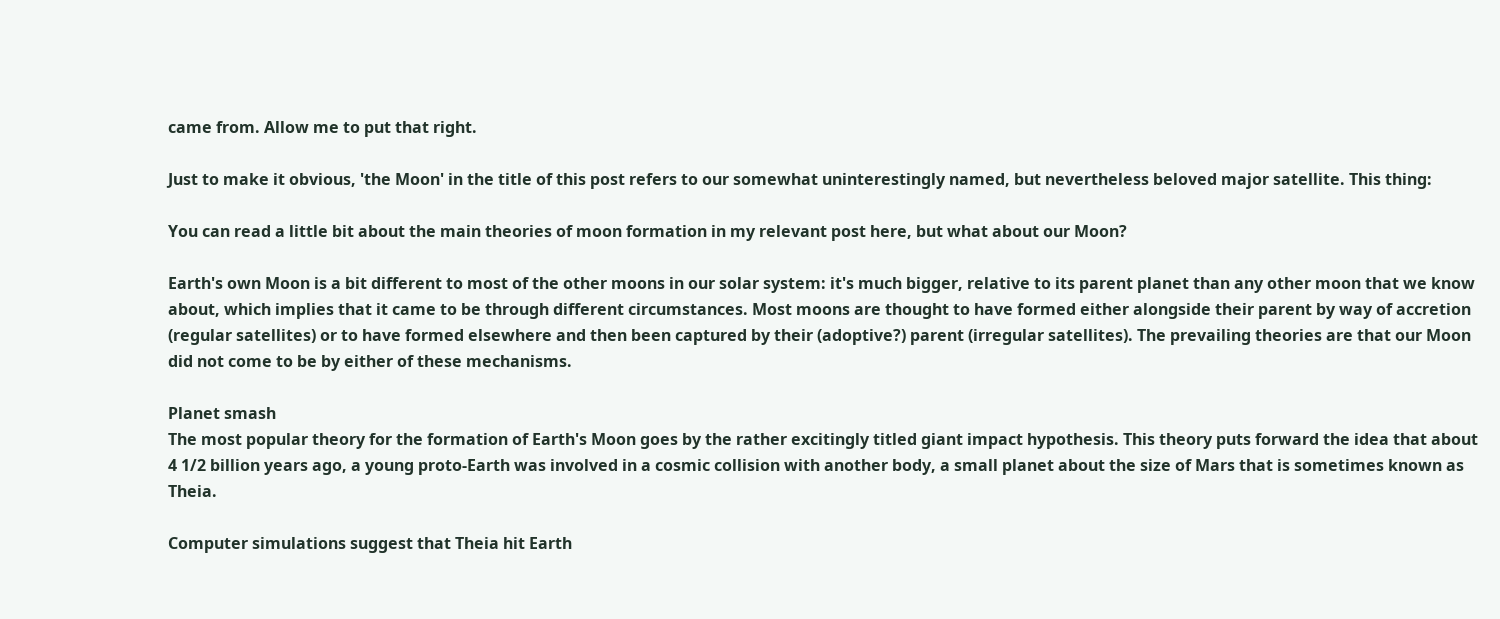came from. Allow me to put that right.

Just to make it obvious, 'the Moon' in the title of this post refers to our somewhat uninterestingly named, but nevertheless beloved major satellite. This thing:

You can read a little bit about the main theories of moon formation in my relevant post here, but what about our Moon?

Earth's own Moon is a bit different to most of the other moons in our solar system: it's much bigger, relative to its parent planet than any other moon that we know about, which implies that it came to be through different circumstances. Most moons are thought to have formed either alongside their parent by way of accretion (regular satellites) or to have formed elsewhere and then been captured by their (adoptive?) parent (irregular satellites). The prevailing theories are that our Moon did not come to be by either of these mechanisms.

Planet smash
The most popular theory for the formation of Earth's Moon goes by the rather excitingly titled giant impact hypothesis. This theory puts forward the idea that about 4 1/2 billion years ago, a young proto-Earth was involved in a cosmic collision with another body, a small planet about the size of Mars that is sometimes known as Theia.

Computer simulations suggest that Theia hit Earth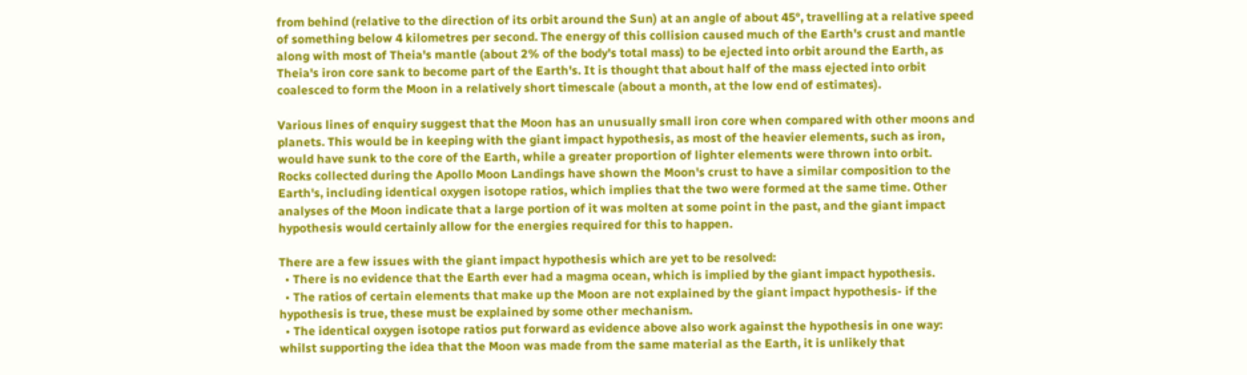from behind (relative to the direction of its orbit around the Sun) at an angle of about 45°, travelling at a relative speed of something below 4 kilometres per second. The energy of this collision caused much of the Earth's crust and mantle along with most of Theia's mantle (about 2% of the body's total mass) to be ejected into orbit around the Earth, as Theia's iron core sank to become part of the Earth's. It is thought that about half of the mass ejected into orbit coalesced to form the Moon in a relatively short timescale (about a month, at the low end of estimates).

Various lines of enquiry suggest that the Moon has an unusually small iron core when compared with other moons and planets. This would be in keeping with the giant impact hypothesis, as most of the heavier elements, such as iron, would have sunk to the core of the Earth, while a greater proportion of lighter elements were thrown into orbit.
Rocks collected during the Apollo Moon Landings have shown the Moon's crust to have a similar composition to the Earth's, including identical oxygen isotope ratios, which implies that the two were formed at the same time. Other analyses of the Moon indicate that a large portion of it was molten at some point in the past, and the giant impact hypothesis would certainly allow for the energies required for this to happen.

There are a few issues with the giant impact hypothesis which are yet to be resolved:
  • There is no evidence that the Earth ever had a magma ocean, which is implied by the giant impact hypothesis.
  • The ratios of certain elements that make up the Moon are not explained by the giant impact hypothesis- if the hypothesis is true, these must be explained by some other mechanism.
  • The identical oxygen isotope ratios put forward as evidence above also work against the hypothesis in one way: whilst supporting the idea that the Moon was made from the same material as the Earth, it is unlikely that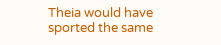Theia would have sported the same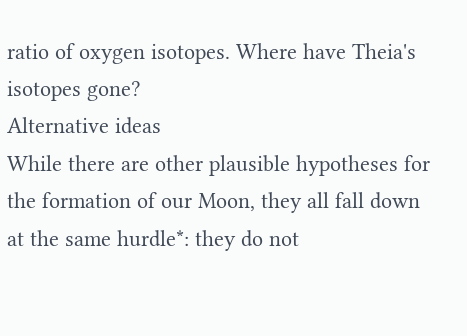ratio of oxygen isotopes. Where have Theia's isotopes gone?
Alternative ideas
While there are other plausible hypotheses for the formation of our Moon, they all fall down at the same hurdle*: they do not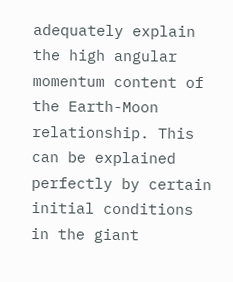adequately explain the high angular momentum content of the Earth-Moon relationship. This can be explained perfectly by certain initial conditions in the giant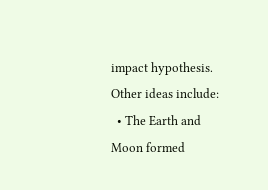impact hypothesis. Other ideas include:
  • The Earth and Moon formed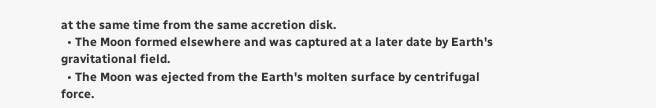at the same time from the same accretion disk.
  • The Moon formed elsewhere and was captured at a later date by Earth's gravitational field.
  • The Moon was ejected from the Earth's molten surface by centrifugal force.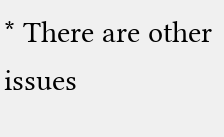* There are other issues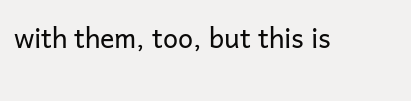with them, too, but this is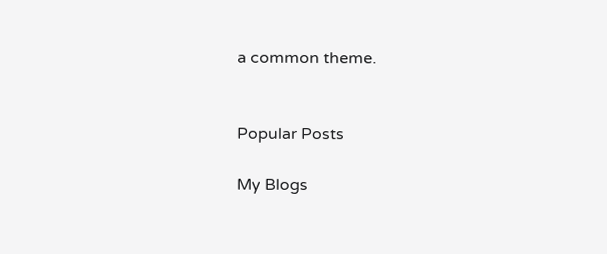a common theme.


Popular Posts

My Blogs